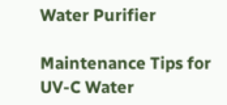Water Purifier

Maintenance Tips for UV-C Water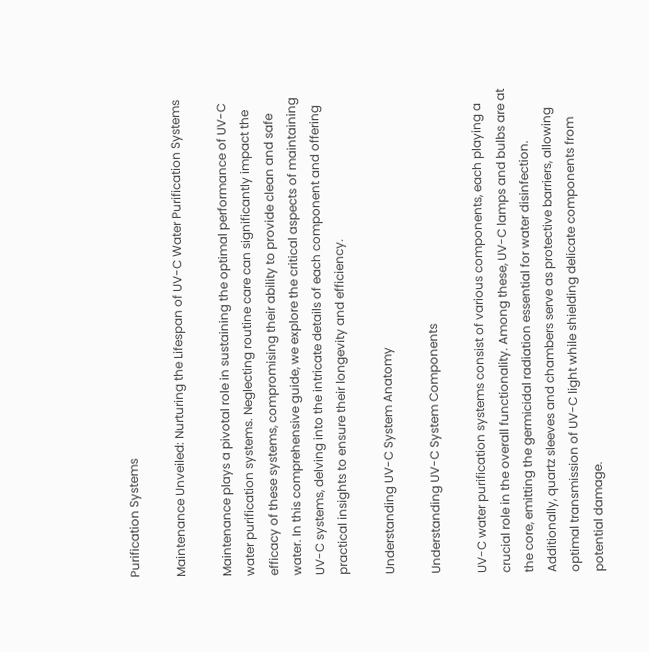Purification Systems

Maintenance Unveiled: Nurturing the Lifespan of UV-C Water Purification Systems

Maintenance plays a pivotal role in sustaining the optimal performance of UV-C water purification systems. Neglecting routine care can significantly impact the efficacy of these systems, compromising their ability to provide clean and safe water. In this comprehensive guide, we explore the critical aspects of maintaining UV-C systems, delving into the intricate details of each component and offering practical insights to ensure their longevity and efficiency.

Understanding UV-C System Anatomy

Understanding UV-C System Components

UV-C water purification systems consist of various components, each playing a crucial role in the overall functionality. Among these, UV-C lamps and bulbs are at the core, emitting the germicidal radiation essential for water disinfection. Additionally, quartz sleeves and chambers serve as protective barriers, allowing optimal transmission of UV-C light while shielding delicate components from potential damage.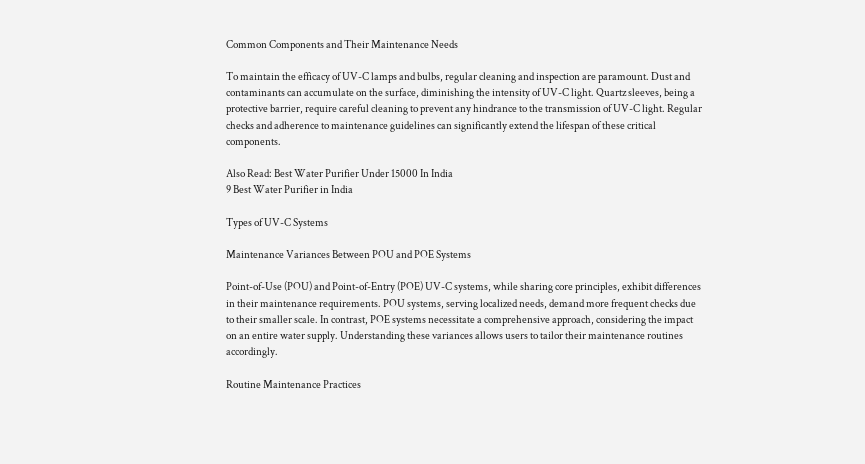Common Components and Their Maintenance Needs

To maintain the efficacy of UV-C lamps and bulbs, regular cleaning and inspection are paramount. Dust and contaminants can accumulate on the surface, diminishing the intensity of UV-C light. Quartz sleeves, being a protective barrier, require careful cleaning to prevent any hindrance to the transmission of UV-C light. Regular checks and adherence to maintenance guidelines can significantly extend the lifespan of these critical components.

Also Read: Best Water Purifier Under 15000 In India
9 Best Water Purifier in India

Types of UV-C Systems

Maintenance Variances Between POU and POE Systems

Point-of-Use (POU) and Point-of-Entry (POE) UV-C systems, while sharing core principles, exhibit differences in their maintenance requirements. POU systems, serving localized needs, demand more frequent checks due to their smaller scale. In contrast, POE systems necessitate a comprehensive approach, considering the impact on an entire water supply. Understanding these variances allows users to tailor their maintenance routines accordingly.

Routine Maintenance Practices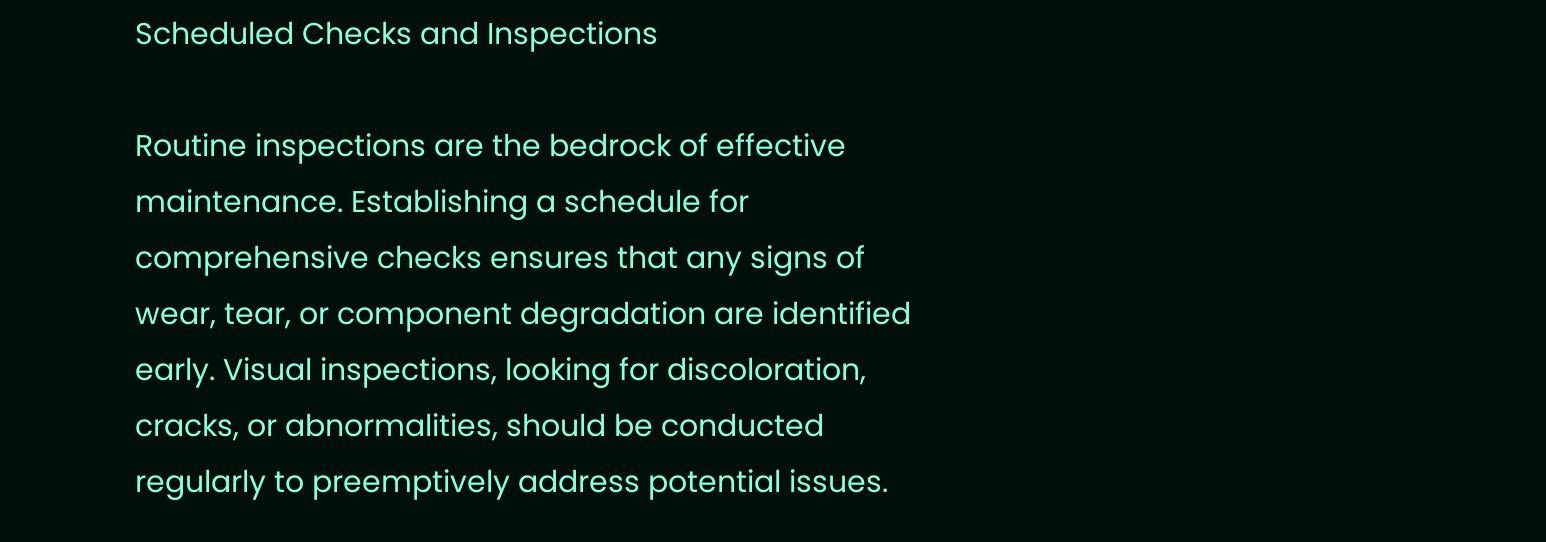Scheduled Checks and Inspections

Routine inspections are the bedrock of effective maintenance. Establishing a schedule for comprehensive checks ensures that any signs of wear, tear, or component degradation are identified early. Visual inspections, looking for discoloration, cracks, or abnormalities, should be conducted regularly to preemptively address potential issues.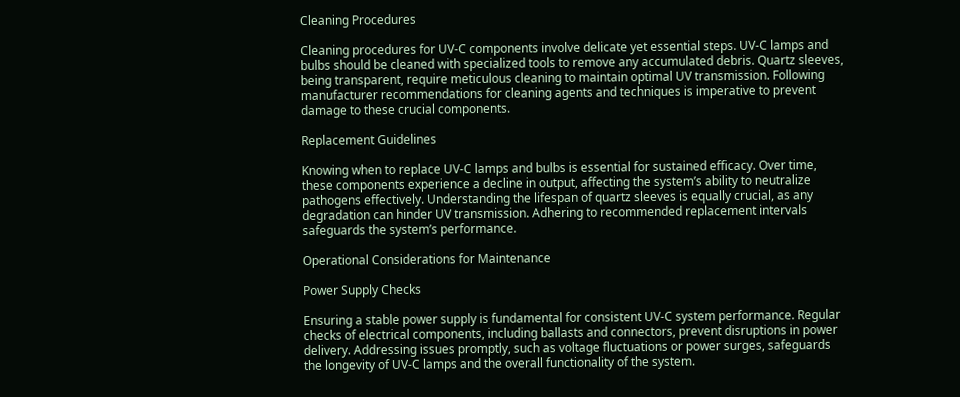Cleaning Procedures

Cleaning procedures for UV-C components involve delicate yet essential steps. UV-C lamps and bulbs should be cleaned with specialized tools to remove any accumulated debris. Quartz sleeves, being transparent, require meticulous cleaning to maintain optimal UV transmission. Following manufacturer recommendations for cleaning agents and techniques is imperative to prevent damage to these crucial components.

Replacement Guidelines

Knowing when to replace UV-C lamps and bulbs is essential for sustained efficacy. Over time, these components experience a decline in output, affecting the system’s ability to neutralize pathogens effectively. Understanding the lifespan of quartz sleeves is equally crucial, as any degradation can hinder UV transmission. Adhering to recommended replacement intervals safeguards the system’s performance.

Operational Considerations for Maintenance

Power Supply Checks

Ensuring a stable power supply is fundamental for consistent UV-C system performance. Regular checks of electrical components, including ballasts and connectors, prevent disruptions in power delivery. Addressing issues promptly, such as voltage fluctuations or power surges, safeguards the longevity of UV-C lamps and the overall functionality of the system.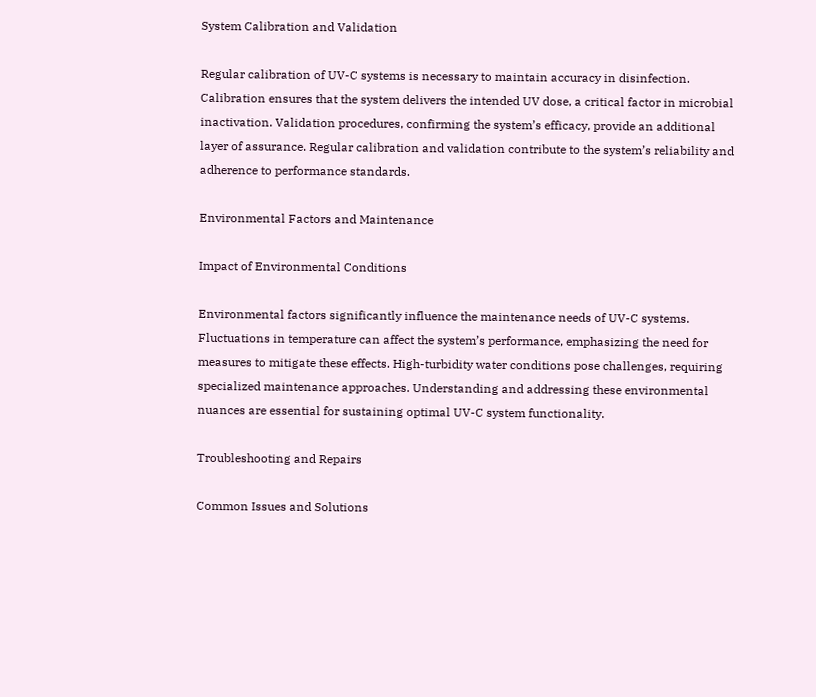System Calibration and Validation

Regular calibration of UV-C systems is necessary to maintain accuracy in disinfection. Calibration ensures that the system delivers the intended UV dose, a critical factor in microbial inactivation. Validation procedures, confirming the system’s efficacy, provide an additional layer of assurance. Regular calibration and validation contribute to the system’s reliability and adherence to performance standards.

Environmental Factors and Maintenance

Impact of Environmental Conditions

Environmental factors significantly influence the maintenance needs of UV-C systems. Fluctuations in temperature can affect the system’s performance, emphasizing the need for measures to mitigate these effects. High-turbidity water conditions pose challenges, requiring specialized maintenance approaches. Understanding and addressing these environmental nuances are essential for sustaining optimal UV-C system functionality.

Troubleshooting and Repairs

Common Issues and Solutions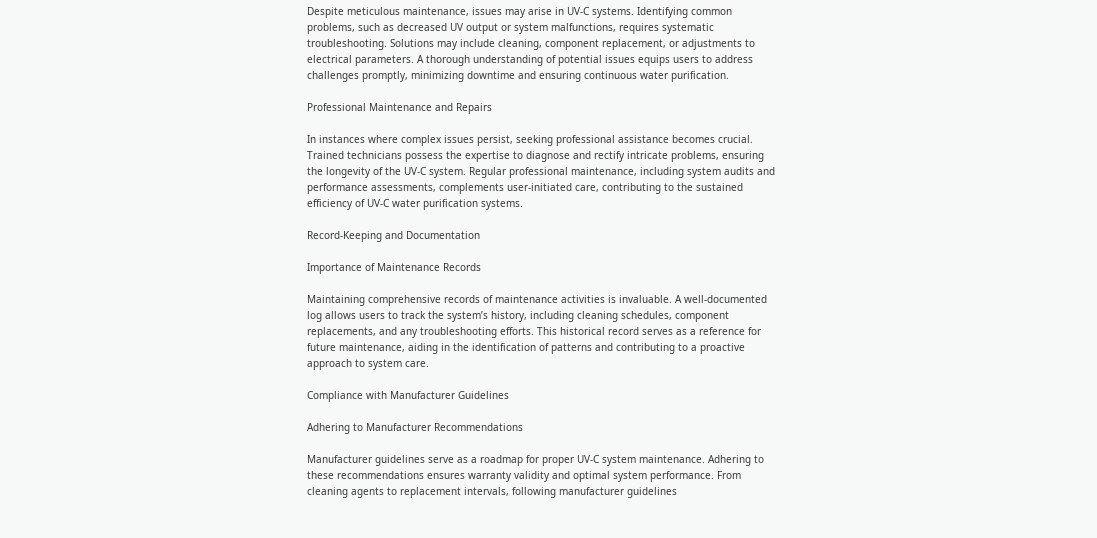Despite meticulous maintenance, issues may arise in UV-C systems. Identifying common problems, such as decreased UV output or system malfunctions, requires systematic troubleshooting. Solutions may include cleaning, component replacement, or adjustments to electrical parameters. A thorough understanding of potential issues equips users to address challenges promptly, minimizing downtime and ensuring continuous water purification.

Professional Maintenance and Repairs

In instances where complex issues persist, seeking professional assistance becomes crucial. Trained technicians possess the expertise to diagnose and rectify intricate problems, ensuring the longevity of the UV-C system. Regular professional maintenance, including system audits and performance assessments, complements user-initiated care, contributing to the sustained efficiency of UV-C water purification systems.

Record-Keeping and Documentation

Importance of Maintenance Records

Maintaining comprehensive records of maintenance activities is invaluable. A well-documented log allows users to track the system’s history, including cleaning schedules, component replacements, and any troubleshooting efforts. This historical record serves as a reference for future maintenance, aiding in the identification of patterns and contributing to a proactive approach to system care.

Compliance with Manufacturer Guidelines

Adhering to Manufacturer Recommendations

Manufacturer guidelines serve as a roadmap for proper UV-C system maintenance. Adhering to these recommendations ensures warranty validity and optimal system performance. From cleaning agents to replacement intervals, following manufacturer guidelines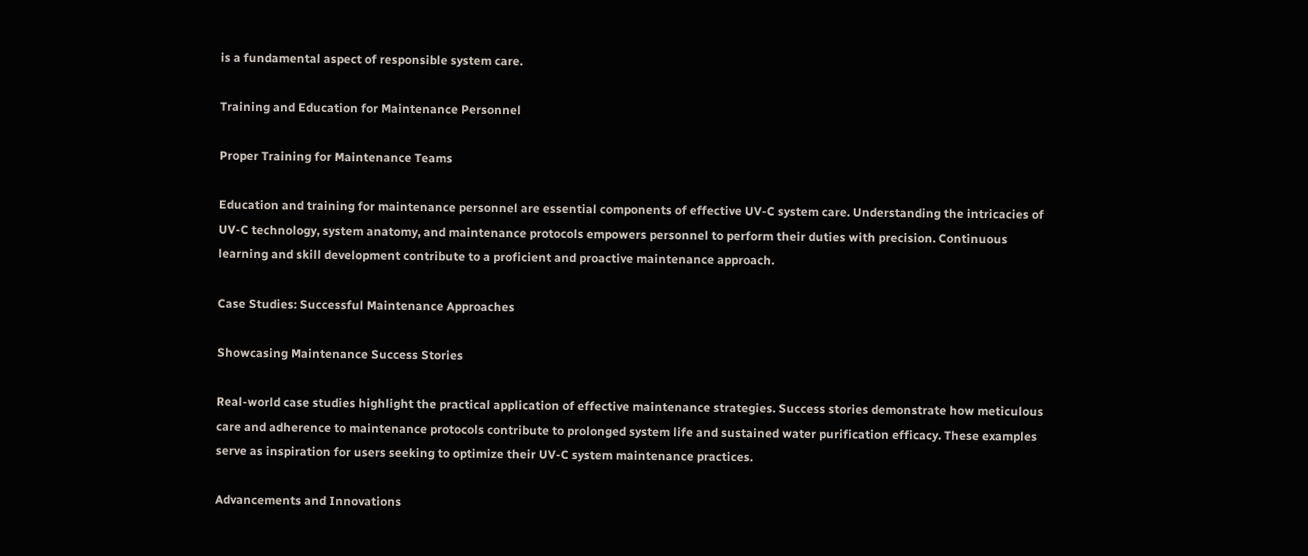is a fundamental aspect of responsible system care.

Training and Education for Maintenance Personnel

Proper Training for Maintenance Teams

Education and training for maintenance personnel are essential components of effective UV-C system care. Understanding the intricacies of UV-C technology, system anatomy, and maintenance protocols empowers personnel to perform their duties with precision. Continuous learning and skill development contribute to a proficient and proactive maintenance approach.

Case Studies: Successful Maintenance Approaches

Showcasing Maintenance Success Stories

Real-world case studies highlight the practical application of effective maintenance strategies. Success stories demonstrate how meticulous care and adherence to maintenance protocols contribute to prolonged system life and sustained water purification efficacy. These examples serve as inspiration for users seeking to optimize their UV-C system maintenance practices.

Advancements and Innovations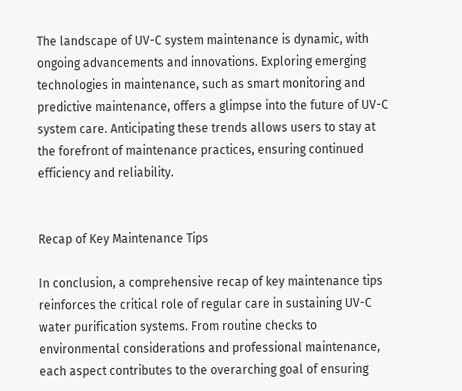The landscape of UV-C system maintenance is dynamic, with ongoing advancements and innovations. Exploring emerging technologies in maintenance, such as smart monitoring and predictive maintenance, offers a glimpse into the future of UV-C system care. Anticipating these trends allows users to stay at the forefront of maintenance practices, ensuring continued efficiency and reliability.


Recap of Key Maintenance Tips

In conclusion, a comprehensive recap of key maintenance tips reinforces the critical role of regular care in sustaining UV-C water purification systems. From routine checks to environmental considerations and professional maintenance, each aspect contributes to the overarching goal of ensuring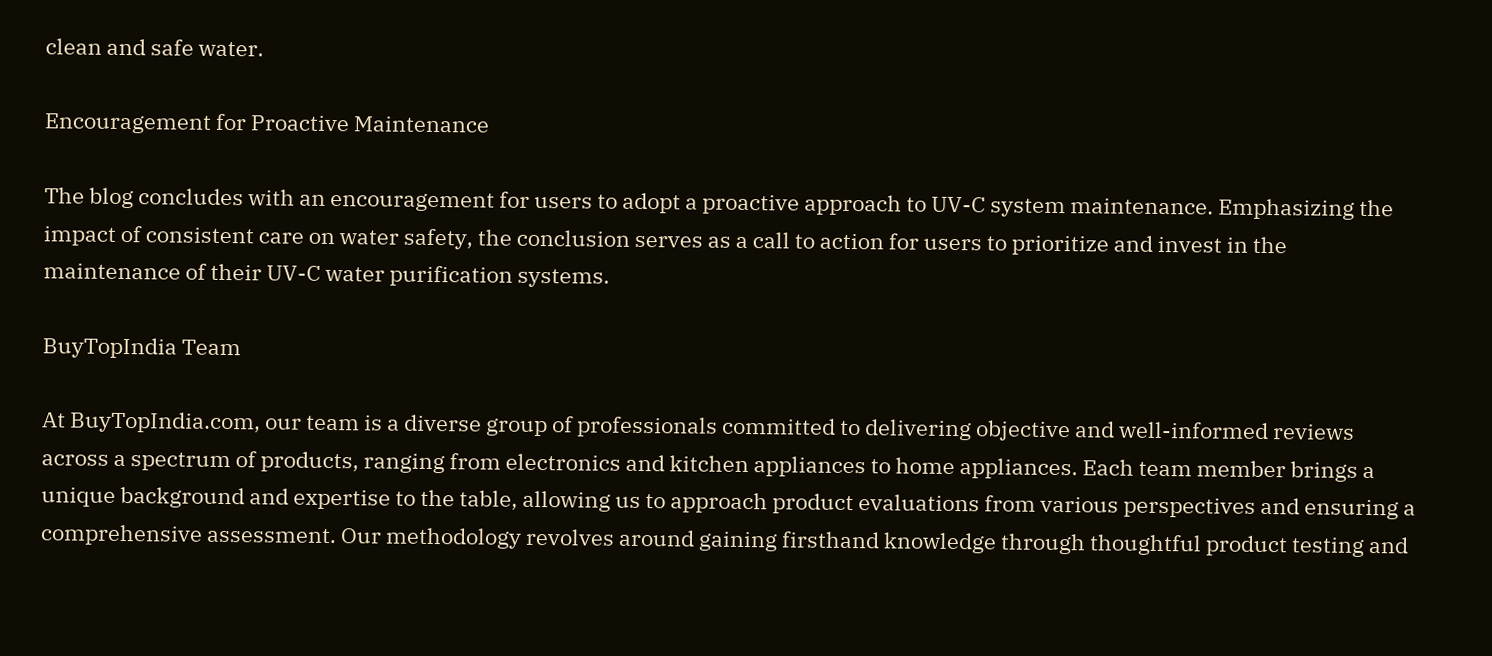clean and safe water.

Encouragement for Proactive Maintenance

The blog concludes with an encouragement for users to adopt a proactive approach to UV-C system maintenance. Emphasizing the impact of consistent care on water safety, the conclusion serves as a call to action for users to prioritize and invest in the maintenance of their UV-C water purification systems.

BuyTopIndia Team

At BuyTopIndia.com, our team is a diverse group of professionals committed to delivering objective and well-informed reviews across a spectrum of products, ranging from electronics and kitchen appliances to home appliances. Each team member brings a unique background and expertise to the table, allowing us to approach product evaluations from various perspectives and ensuring a comprehensive assessment. Our methodology revolves around gaining firsthand knowledge through thoughtful product testing and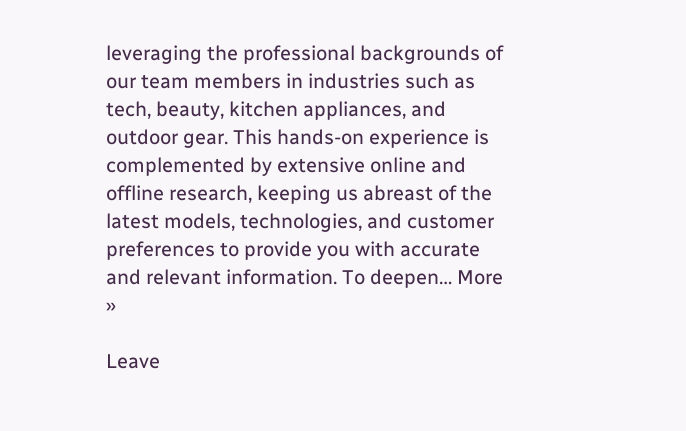leveraging the professional backgrounds of our team members in industries such as tech, beauty, kitchen appliances, and outdoor gear. This hands-on experience is complemented by extensive online and offline research, keeping us abreast of the latest models, technologies, and customer preferences to provide you with accurate and relevant information. To deepen… More »

Leave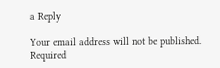a Reply

Your email address will not be published. Required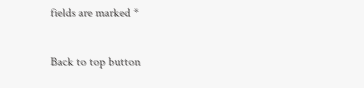fields are marked *

Back to top button